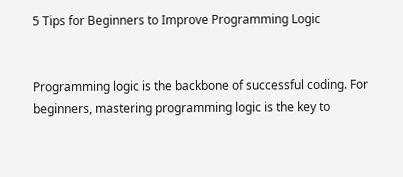5 Tips for Beginners to Improve Programming Logic


Programming logic is the backbone of successful coding. For beginners, mastering programming logic is the key to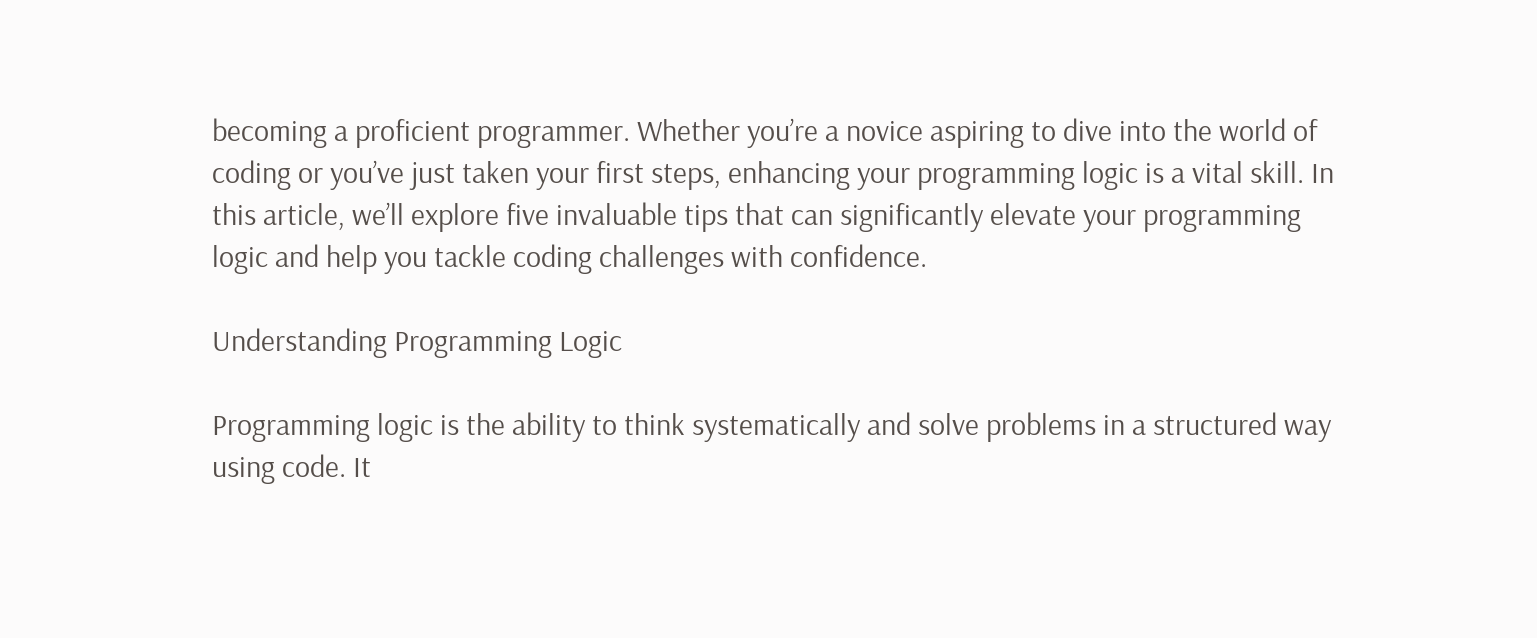becoming a proficient programmer. Whether you’re a novice aspiring to dive into the world of coding or you’ve just taken your first steps, enhancing your programming logic is a vital skill. In this article, we’ll explore five invaluable tips that can significantly elevate your programming logic and help you tackle coding challenges with confidence.

Understanding Programming Logic

Programming logic is the ability to think systematically and solve problems in a structured way using code. It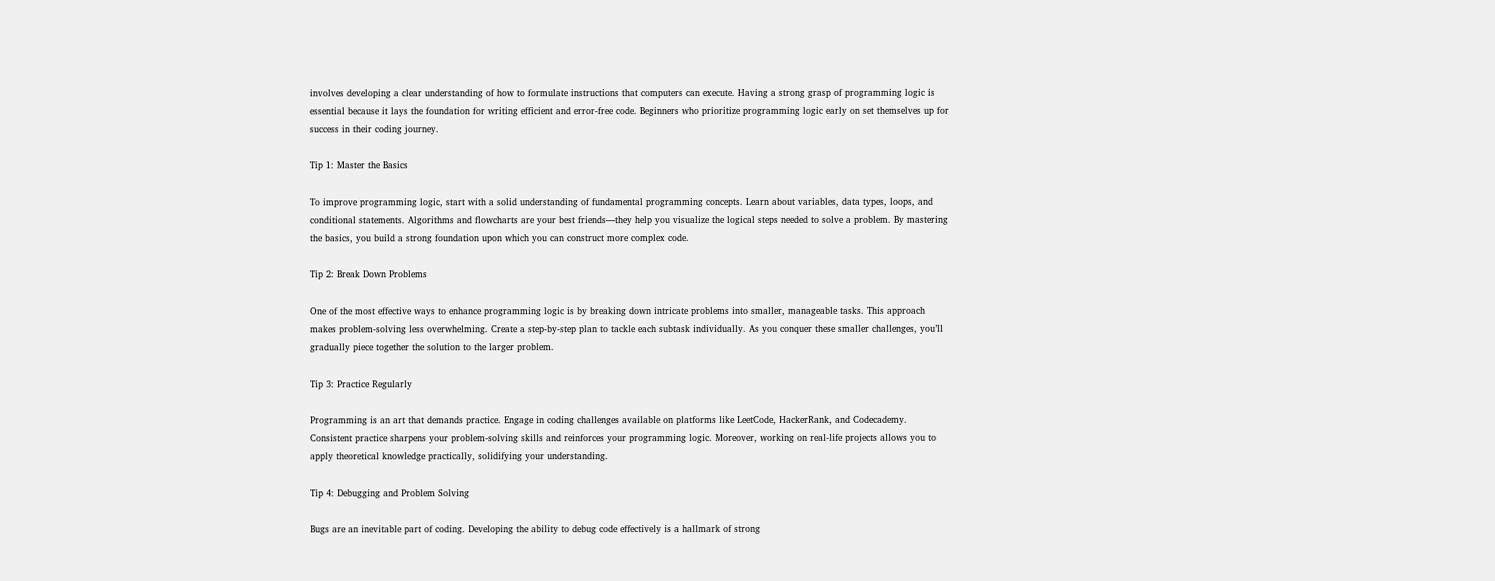involves developing a clear understanding of how to formulate instructions that computers can execute. Having a strong grasp of programming logic is essential because it lays the foundation for writing efficient and error-free code. Beginners who prioritize programming logic early on set themselves up for success in their coding journey.

Tip 1: Master the Basics

To improve programming logic, start with a solid understanding of fundamental programming concepts. Learn about variables, data types, loops, and conditional statements. Algorithms and flowcharts are your best friends—they help you visualize the logical steps needed to solve a problem. By mastering the basics, you build a strong foundation upon which you can construct more complex code.

Tip 2: Break Down Problems

One of the most effective ways to enhance programming logic is by breaking down intricate problems into smaller, manageable tasks. This approach makes problem-solving less overwhelming. Create a step-by-step plan to tackle each subtask individually. As you conquer these smaller challenges, you’ll gradually piece together the solution to the larger problem.

Tip 3: Practice Regularly

Programming is an art that demands practice. Engage in coding challenges available on platforms like LeetCode, HackerRank, and Codecademy. Consistent practice sharpens your problem-solving skills and reinforces your programming logic. Moreover, working on real-life projects allows you to apply theoretical knowledge practically, solidifying your understanding.

Tip 4: Debugging and Problem Solving

Bugs are an inevitable part of coding. Developing the ability to debug code effectively is a hallmark of strong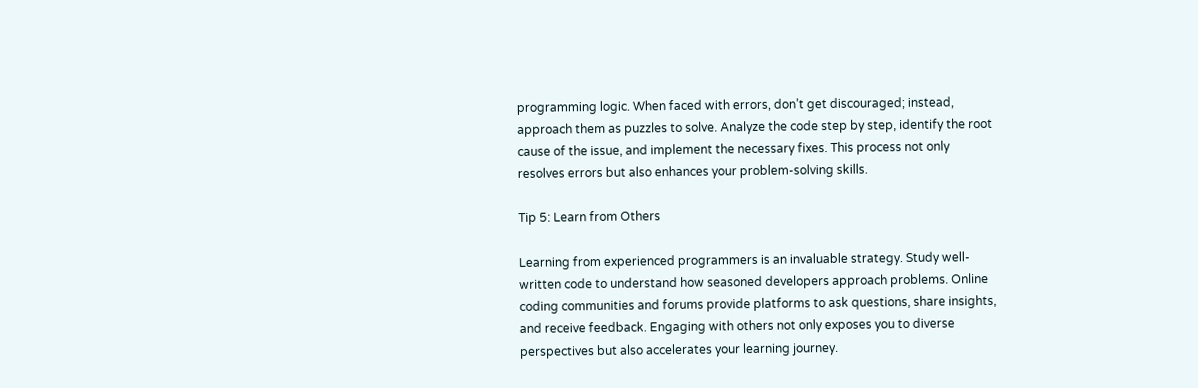programming logic. When faced with errors, don’t get discouraged; instead, approach them as puzzles to solve. Analyze the code step by step, identify the root cause of the issue, and implement the necessary fixes. This process not only resolves errors but also enhances your problem-solving skills.

Tip 5: Learn from Others

Learning from experienced programmers is an invaluable strategy. Study well-written code to understand how seasoned developers approach problems. Online coding communities and forums provide platforms to ask questions, share insights, and receive feedback. Engaging with others not only exposes you to diverse perspectives but also accelerates your learning journey.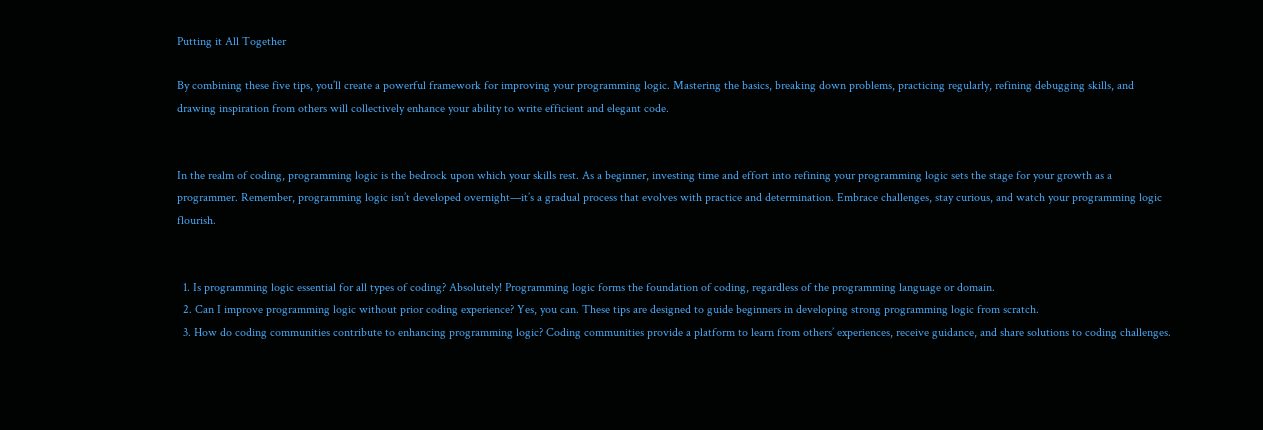Putting it All Together

By combining these five tips, you’ll create a powerful framework for improving your programming logic. Mastering the basics, breaking down problems, practicing regularly, refining debugging skills, and drawing inspiration from others will collectively enhance your ability to write efficient and elegant code.


In the realm of coding, programming logic is the bedrock upon which your skills rest. As a beginner, investing time and effort into refining your programming logic sets the stage for your growth as a programmer. Remember, programming logic isn’t developed overnight—it’s a gradual process that evolves with practice and determination. Embrace challenges, stay curious, and watch your programming logic flourish.


  1. Is programming logic essential for all types of coding? Absolutely! Programming logic forms the foundation of coding, regardless of the programming language or domain.
  2. Can I improve programming logic without prior coding experience? Yes, you can. These tips are designed to guide beginners in developing strong programming logic from scratch.
  3. How do coding communities contribute to enhancing programming logic? Coding communities provide a platform to learn from others’ experiences, receive guidance, and share solutions to coding challenges.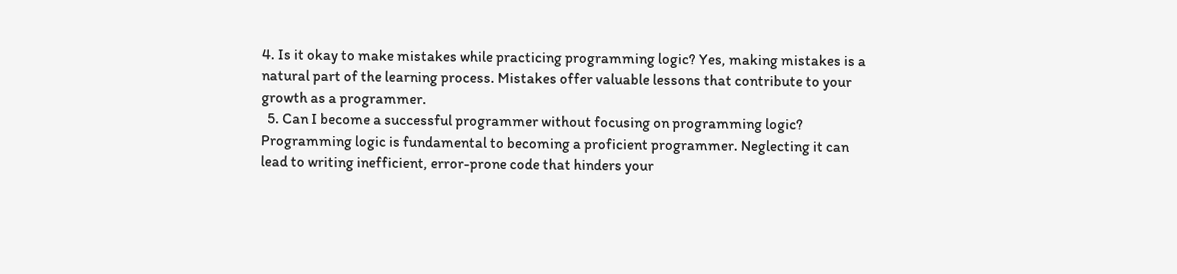4. Is it okay to make mistakes while practicing programming logic? Yes, making mistakes is a natural part of the learning process. Mistakes offer valuable lessons that contribute to your growth as a programmer.
  5. Can I become a successful programmer without focusing on programming logic? Programming logic is fundamental to becoming a proficient programmer. Neglecting it can lead to writing inefficient, error-prone code that hinders your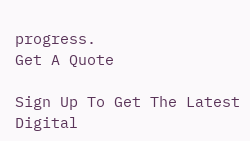progress.
Get A Quote

Sign Up To Get The Latest Digital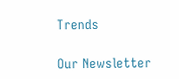Trends

Our Newsletter